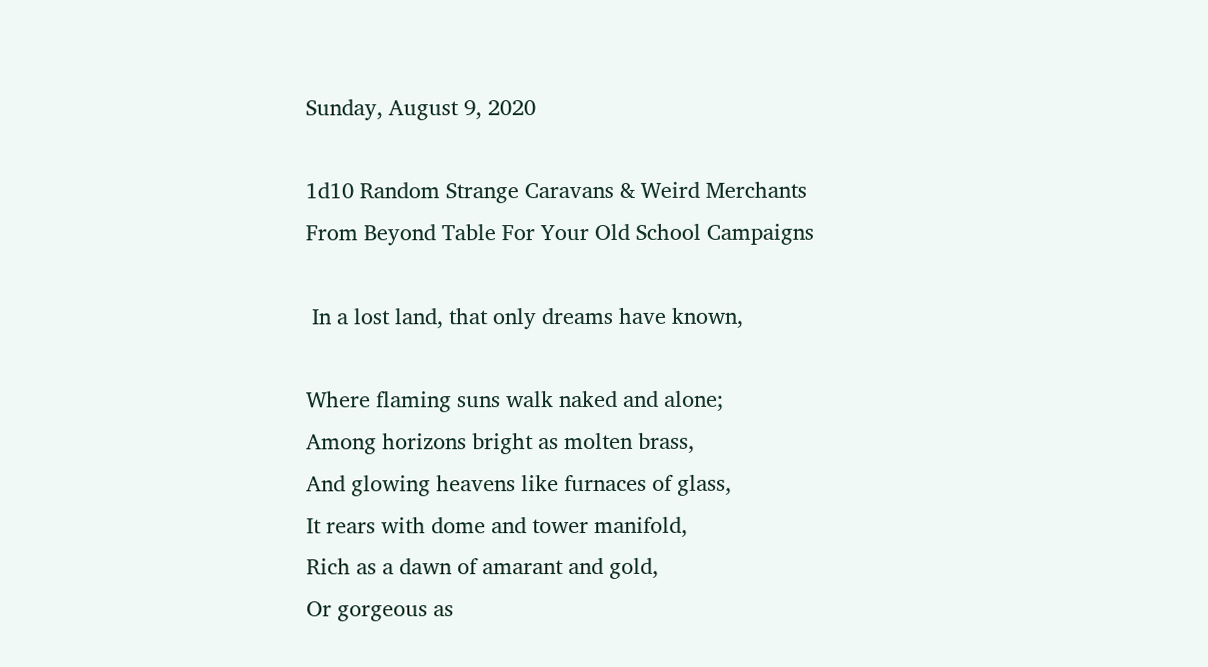Sunday, August 9, 2020

1d10 Random Strange Caravans & Weird Merchants From Beyond Table For Your Old School Campaigns

 In a lost land, that only dreams have known,

Where flaming suns walk naked and alone;
Among horizons bright as molten brass,
And glowing heavens like furnaces of glass,
It rears with dome and tower manifold,
Rich as a dawn of amarant and gold,
Or gorgeous as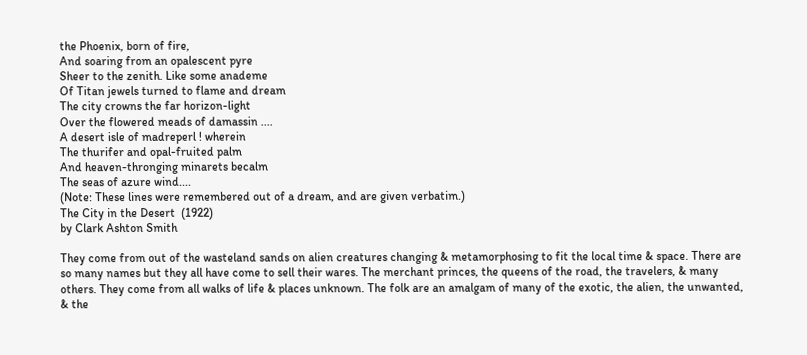the Phoenix, born of fire,
And soaring from an opalescent pyre
Sheer to the zenith. Like some anademe
Of Titan jewels turned to flame and dream
The city crowns the far horizon-light
Over the flowered meads of damassin ....
A desert isle of madreperl ! wherein
The thurifer and opal-fruited palm
And heaven-thronging minarets becalm
The seas of azure wind....
(Note: These lines were remembered out of a dream, and are given verbatim.)
The City in the Desert  (1922)
by Clark Ashton Smith

They come from out of the wasteland sands on alien creatures changing & metamorphosing to fit the local time & space. There are so many names but they all have come to sell their wares. The merchant princes, the queens of the road, the travelers, & many others. They come from all walks of life & places unknown. The folk are an amalgam of many of the exotic, the alien, the unwanted, & the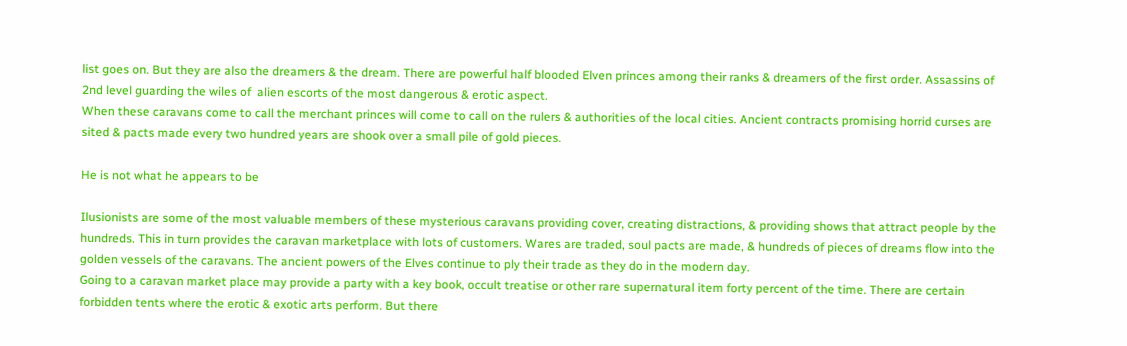list goes on. But they are also the dreamers & the dream. There are powerful half blooded Elven princes among their ranks & dreamers of the first order. Assassins of 2nd level guarding the wiles of  alien escorts of the most dangerous & erotic aspect.
When these caravans come to call the merchant princes will come to call on the rulers & authorities of the local cities. Ancient contracts promising horrid curses are sited & pacts made every two hundred years are shook over a small pile of gold pieces.

He is not what he appears to be

Ilusionists are some of the most valuable members of these mysterious caravans providing cover, creating distractions, & providing shows that attract people by the hundreds. This in turn provides the caravan marketplace with lots of customers. Wares are traded, soul pacts are made, & hundreds of pieces of dreams flow into the golden vessels of the caravans. The ancient powers of the Elves continue to ply their trade as they do in the modern day.
Going to a caravan market place may provide a party with a key book, occult treatise or other rare supernatural item forty percent of the time. There are certain forbidden tents where the erotic & exotic arts perform. But there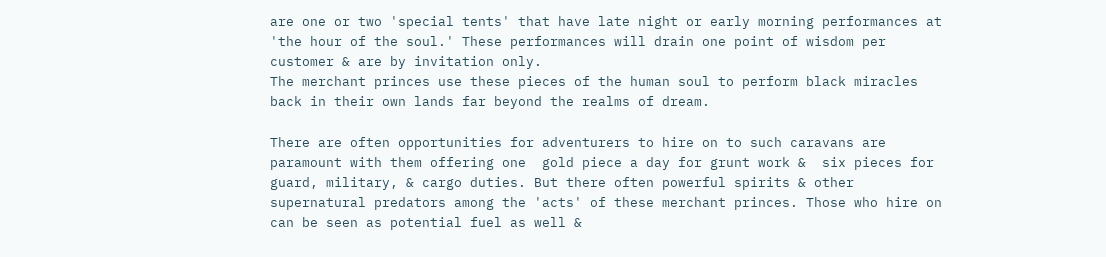are one or two 'special tents' that have late night or early morning performances at 'the hour of the soul.' These performances will drain one point of wisdom per customer & are by invitation only.
The merchant princes use these pieces of the human soul to perform black miracles back in their own lands far beyond the realms of dream.

There are often opportunities for adventurers to hire on to such caravans are paramount with them offering one  gold piece a day for grunt work &  six pieces for guard, military, & cargo duties. But there often powerful spirits & other supernatural predators among the 'acts' of these merchant princes. Those who hire on can be seen as potential fuel as well &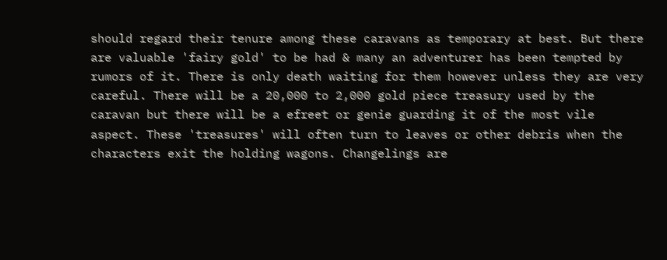should regard their tenure among these caravans as temporary at best. But there are valuable 'fairy gold' to be had & many an adventurer has been tempted by rumors of it. There is only death waiting for them however unless they are very careful. There will be a 20,000 to 2,000 gold piece treasury used by the caravan but there will be a efreet or genie guarding it of the most vile aspect. These 'treasures' will often turn to leaves or other debris when the characters exit the holding wagons. Changelings are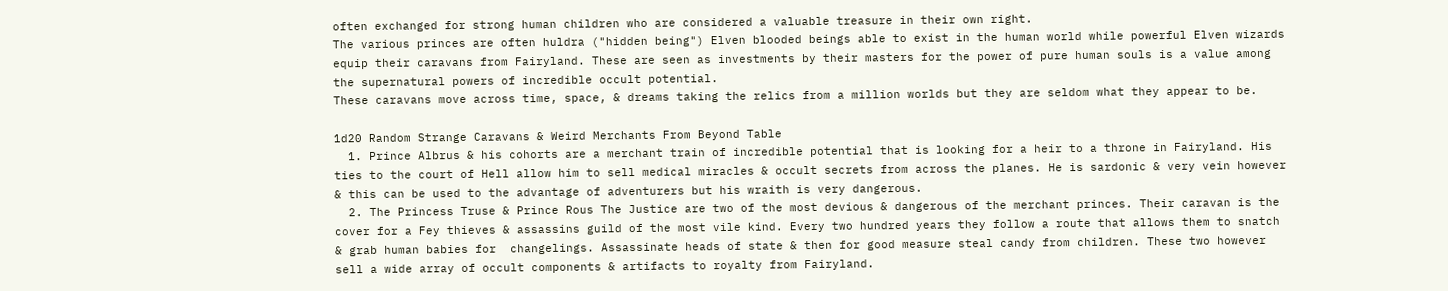often exchanged for strong human children who are considered a valuable treasure in their own right.
The various princes are often huldra ("hidden being") Elven blooded beings able to exist in the human world while powerful Elven wizards equip their caravans from Fairyland. These are seen as investments by their masters for the power of pure human souls is a value among the supernatural powers of incredible occult potential.
These caravans move across time, space, & dreams taking the relics from a million worlds but they are seldom what they appear to be.

1d20 Random Strange Caravans & Weird Merchants From Beyond Table
  1. Prince Albrus & his cohorts are a merchant train of incredible potential that is looking for a heir to a throne in Fairyland. His ties to the court of Hell allow him to sell medical miracles & occult secrets from across the planes. He is sardonic & very vein however & this can be used to the advantage of adventurers but his wraith is very dangerous.
  2. The Princess Truse & Prince Rous The Justice are two of the most devious & dangerous of the merchant princes. Their caravan is the cover for a Fey thieves & assassins guild of the most vile kind. Every two hundred years they follow a route that allows them to snatch & grab human babies for  changelings. Assassinate heads of state & then for good measure steal candy from children. These two however sell a wide array of occult components & artifacts to royalty from Fairyland.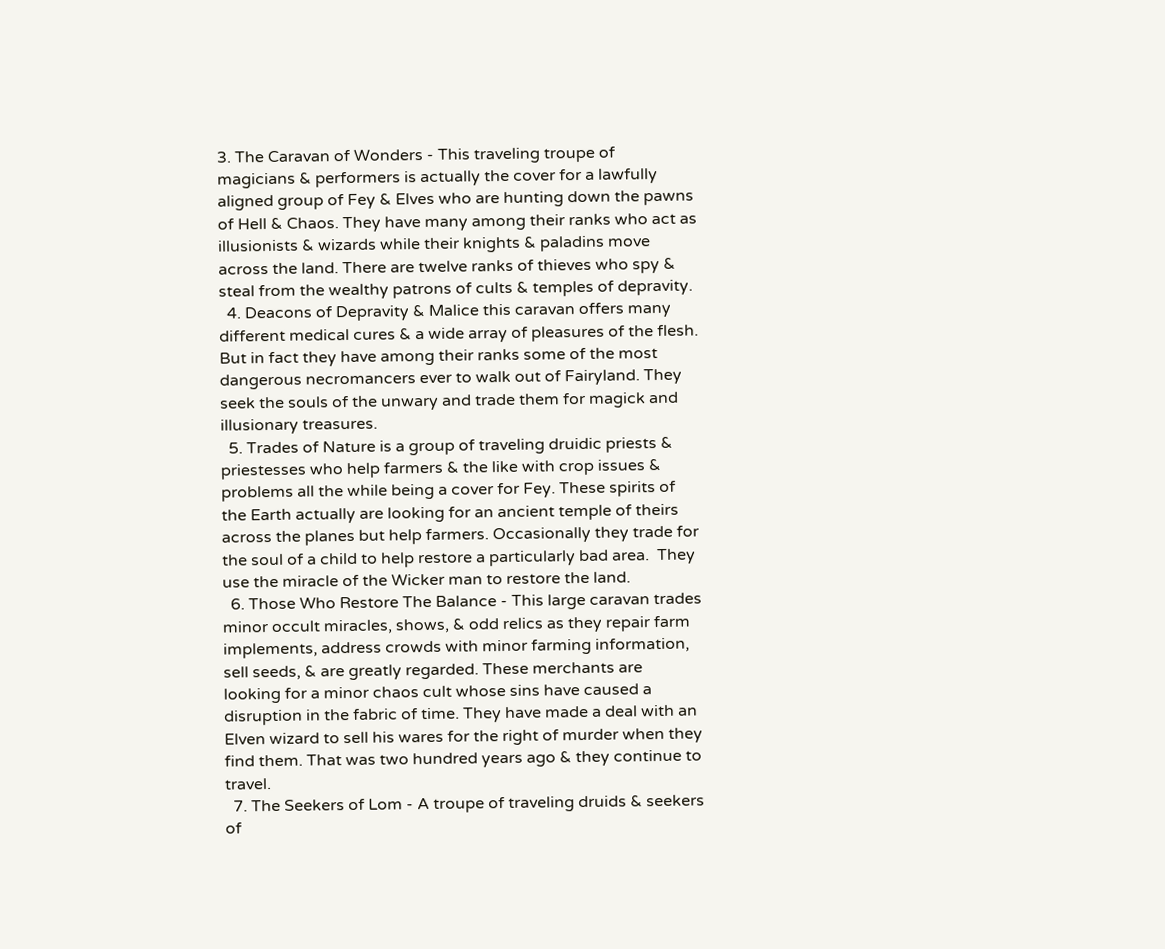3. The Caravan of Wonders - This traveling troupe of magicians & performers is actually the cover for a lawfully aligned group of Fey & Elves who are hunting down the pawns of Hell & Chaos. They have many among their ranks who act as illusionists & wizards while their knights & paladins move across the land. There are twelve ranks of thieves who spy & steal from the wealthy patrons of cults & temples of depravity.
  4. Deacons of Depravity & Malice this caravan offers many different medical cures & a wide array of pleasures of the flesh. But in fact they have among their ranks some of the most dangerous necromancers ever to walk out of Fairyland. They seek the souls of the unwary and trade them for magick and illusionary treasures.
  5. Trades of Nature is a group of traveling druidic priests & priestesses who help farmers & the like with crop issues & problems all the while being a cover for Fey. These spirits of the Earth actually are looking for an ancient temple of theirs across the planes but help farmers. Occasionally they trade for the soul of a child to help restore a particularly bad area.  They use the miracle of the Wicker man to restore the land.
  6. Those Who Restore The Balance - This large caravan trades minor occult miracles, shows, & odd relics as they repair farm implements, address crowds with minor farming information, sell seeds, & are greatly regarded. These merchants are looking for a minor chaos cult whose sins have caused a disruption in the fabric of time. They have made a deal with an Elven wizard to sell his wares for the right of murder when they find them. That was two hundred years ago & they continue to travel.
  7. The Seekers of Lom - A troupe of traveling druids & seekers of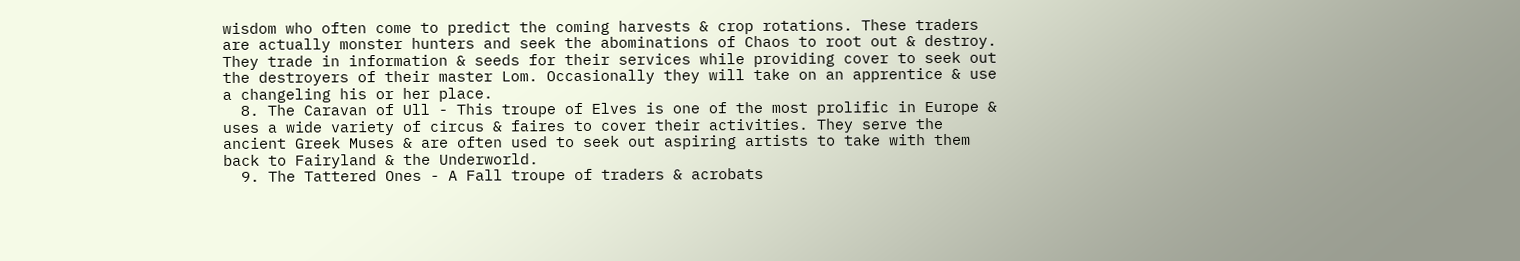wisdom who often come to predict the coming harvests & crop rotations. These traders are actually monster hunters and seek the abominations of Chaos to root out & destroy. They trade in information & seeds for their services while providing cover to seek out the destroyers of their master Lom. Occasionally they will take on an apprentice & use a changeling his or her place.
  8. The Caravan of Ull - This troupe of Elves is one of the most prolific in Europe & uses a wide variety of circus & faires to cover their activities. They serve the ancient Greek Muses & are often used to seek out aspiring artists to take with them back to Fairyland & the Underworld.
  9. The Tattered Ones - A Fall troupe of traders & acrobats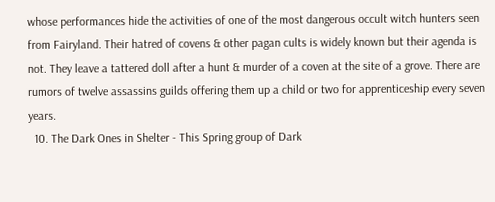whose performances hide the activities of one of the most dangerous occult witch hunters seen from Fairyland. Their hatred of covens & other pagan cults is widely known but their agenda is not. They leave a tattered doll after a hunt & murder of a coven at the site of a grove. There are rumors of twelve assassins guilds offering them up a child or two for apprenticeship every seven years.
  10. The Dark Ones in Shelter - This Spring group of Dark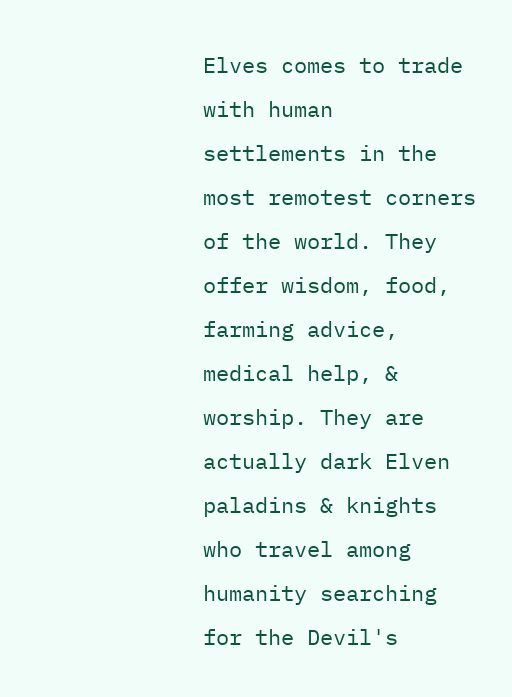Elves comes to trade with human settlements in the most remotest corners of the world. They offer wisdom, food, farming advice, medical help, & worship. They are actually dark Elven paladins & knights who travel among humanity searching for the Devil's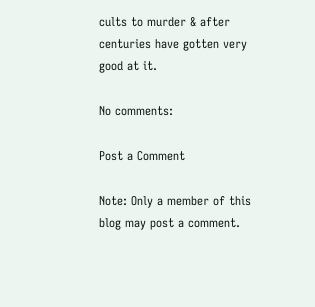cults to murder & after centuries have gotten very good at it.

No comments:

Post a Comment

Note: Only a member of this blog may post a comment.